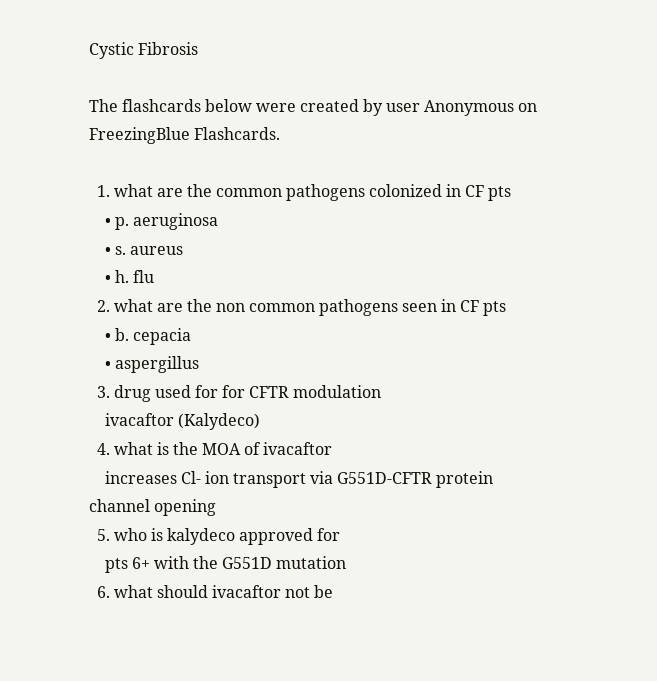Cystic Fibrosis

The flashcards below were created by user Anonymous on FreezingBlue Flashcards.

  1. what are the common pathogens colonized in CF pts
    • p. aeruginosa
    • s. aureus
    • h. flu
  2. what are the non common pathogens seen in CF pts
    • b. cepacia
    • aspergillus
  3. drug used for for CFTR modulation
    ivacaftor (Kalydeco)
  4. what is the MOA of ivacaftor
    increases Cl- ion transport via G551D-CFTR protein channel opening
  5. who is kalydeco approved for
    pts 6+ with the G551D mutation
  6. what should ivacaftor not be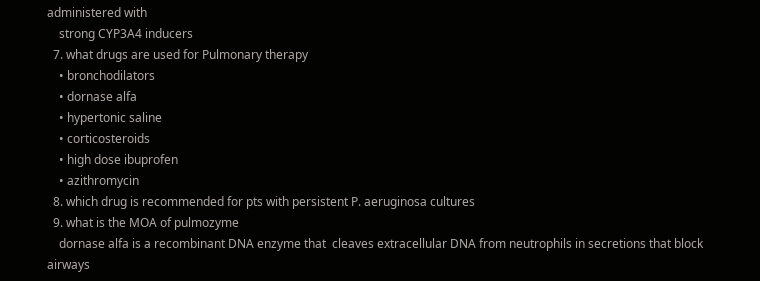administered with
    strong CYP3A4 inducers
  7. what drugs are used for Pulmonary therapy
    • bronchodilators
    • dornase alfa
    • hypertonic saline
    • corticosteroids
    • high dose ibuprofen
    • azithromycin
  8. which drug is recommended for pts with persistent P. aeruginosa cultures
  9. what is the MOA of pulmozyme
    dornase alfa is a recombinant DNA enzyme that  cleaves extracellular DNA from neutrophils in secretions that block airways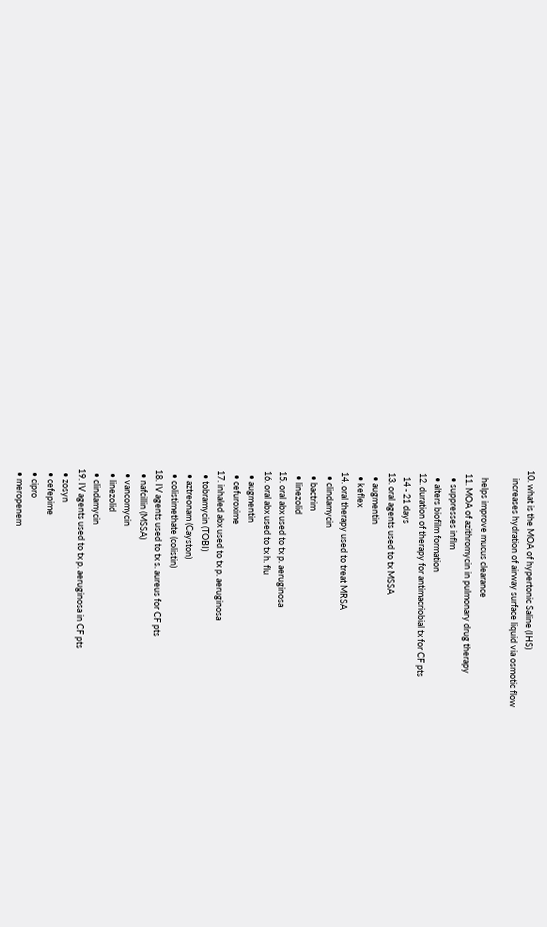10. what is the MOA of hypertonic Saline (IHS)
    increases hydration of airway surface liquid via osmotic flow

    helps improve mucus clearance
  11. MOA of azithromycin in pulmonary drug therapy
    • suppresses inflm
    • alters biofilm formation
  12. duration of therapy for antimacriobial tx for CF pts
    14 - 21 days
  13. oral agents used to tx MSSA
    • augmentin
    • keflex
  14. oral therapy used to treat MRSA
    • clindamycin
    • bactrim
    • linezolid
  15. oral abx used to tx p. aeruginosa
  16. oral abx used to tx h. flu
    • augmentin
    • cefuroxime
  17. inhaled abx used to tx p. aeruginosa
    • tobramycin (TOBI)
    • aztreonam (Cayston)
    • colistimethate (colistin)
  18. IV agents used to tx s. aureus for CF pts
    • nafcillin (MSSA)
    • vancomycin
    • linezolid
    • clindamycin
  19. IV agents used to tx p. aeruginosa in CF pts
    • zosyn
    • cefepime
    • cipro
    • meropenem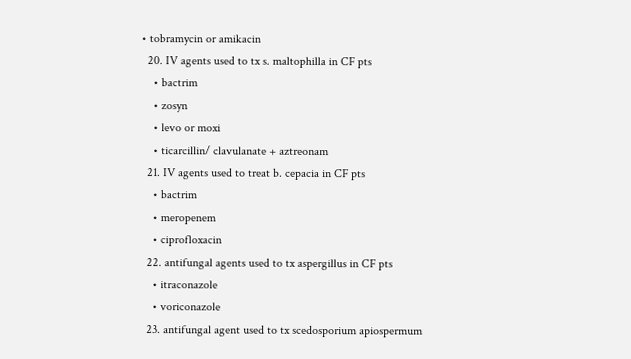• tobramycin or amikacin
  20. IV agents used to tx s. maltophilla in CF pts
    • bactrim
    • zosyn
    • levo or moxi
    • ticarcillin/ clavulanate + aztreonam
  21. IV agents used to treat b. cepacia in CF pts
    • bactrim
    • meropenem
    • ciprofloxacin
  22. antifungal agents used to tx aspergillus in CF pts
    • itraconazole
    • voriconazole
  23. antifungal agent used to tx scedosporium apiospermum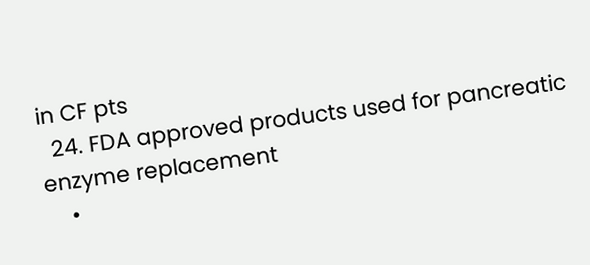in CF pts
  24. FDA approved products used for pancreatic enzyme replacement
    •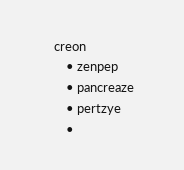creon
    • zenpep
    • pancreaze
    • pertzye
    •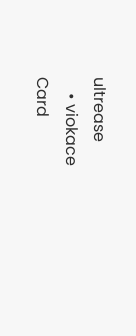ultrease
    • viokace
Card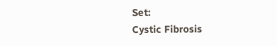Set:
Cystic Fibrosis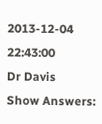2013-12-04 22:43:00
Dr Davis
Show Answers: